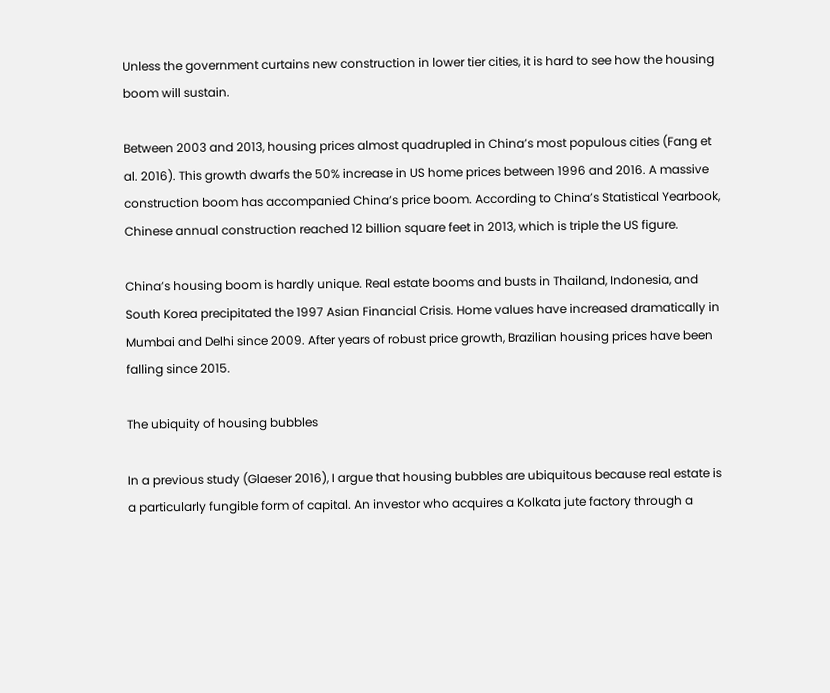Unless the government curtains new construction in lower tier cities, it is hard to see how the housing boom will sustain.

Between 2003 and 2013, housing prices almost quadrupled in China’s most populous cities (Fang et al. 2016). This growth dwarfs the 50% increase in US home prices between 1996 and 2016. A massive construction boom has accompanied China’s price boom. According to China’s Statistical Yearbook, Chinese annual construction reached 12 billion square feet in 2013, which is triple the US figure.

China’s housing boom is hardly unique. Real estate booms and busts in Thailand, Indonesia, and South Korea precipitated the 1997 Asian Financial Crisis. Home values have increased dramatically in Mumbai and Delhi since 2009. After years of robust price growth, Brazilian housing prices have been falling since 2015.

The ubiquity of housing bubbles

In a previous study (Glaeser 2016), I argue that housing bubbles are ubiquitous because real estate is a particularly fungible form of capital. An investor who acquires a Kolkata jute factory through a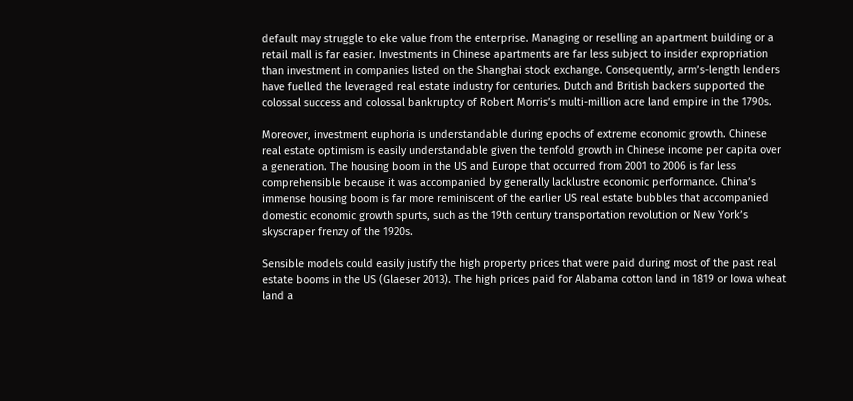default may struggle to eke value from the enterprise. Managing or reselling an apartment building or a retail mall is far easier. Investments in Chinese apartments are far less subject to insider expropriation than investment in companies listed on the Shanghai stock exchange. Consequently, arm’s-length lenders have fuelled the leveraged real estate industry for centuries. Dutch and British backers supported the colossal success and colossal bankruptcy of Robert Morris’s multi-million acre land empire in the 1790s.

Moreover, investment euphoria is understandable during epochs of extreme economic growth. Chinese real estate optimism is easily understandable given the tenfold growth in Chinese income per capita over a generation. The housing boom in the US and Europe that occurred from 2001 to 2006 is far less comprehensible because it was accompanied by generally lacklustre economic performance. China’s immense housing boom is far more reminiscent of the earlier US real estate bubbles that accompanied domestic economic growth spurts, such as the 19th century transportation revolution or New York’s skyscraper frenzy of the 1920s.

Sensible models could easily justify the high property prices that were paid during most of the past real estate booms in the US (Glaeser 2013). The high prices paid for Alabama cotton land in 1819 or Iowa wheat land a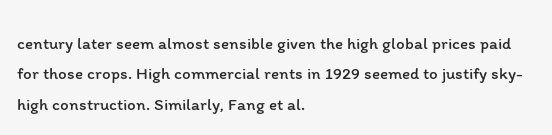century later seem almost sensible given the high global prices paid for those crops. High commercial rents in 1929 seemed to justify sky-high construction. Similarly, Fang et al.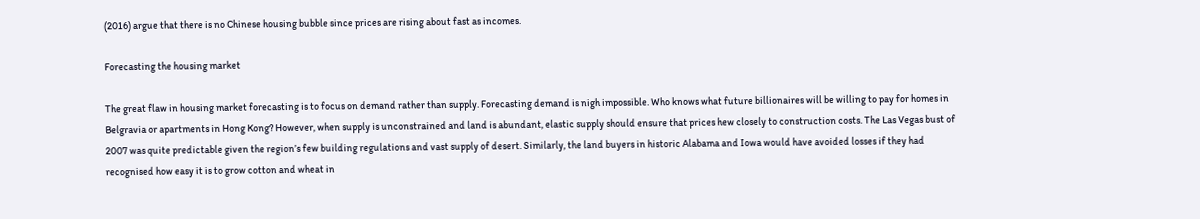(2016) argue that there is no Chinese housing bubble since prices are rising about fast as incomes.

Forecasting the housing market

The great flaw in housing market forecasting is to focus on demand rather than supply. Forecasting demand is nigh impossible. Who knows what future billionaires will be willing to pay for homes in Belgravia or apartments in Hong Kong? However, when supply is unconstrained and land is abundant, elastic supply should ensure that prices hew closely to construction costs. The Las Vegas bust of 2007 was quite predictable given the region’s few building regulations and vast supply of desert. Similarly, the land buyers in historic Alabama and Iowa would have avoided losses if they had recognised how easy it is to grow cotton and wheat in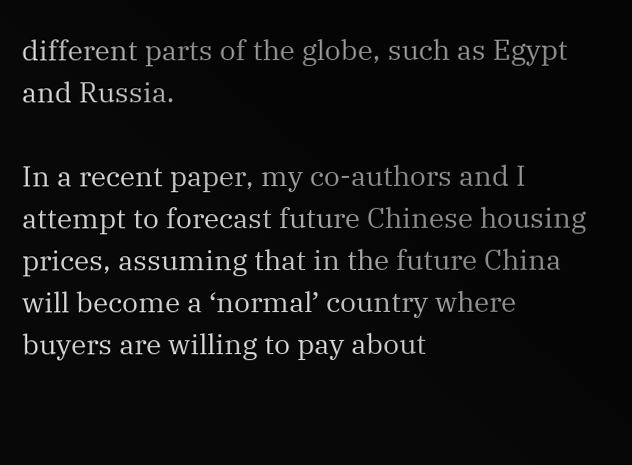different parts of the globe, such as Egypt and Russia.

In a recent paper, my co-authors and I attempt to forecast future Chinese housing prices, assuming that in the future China will become a ‘normal’ country where buyers are willing to pay about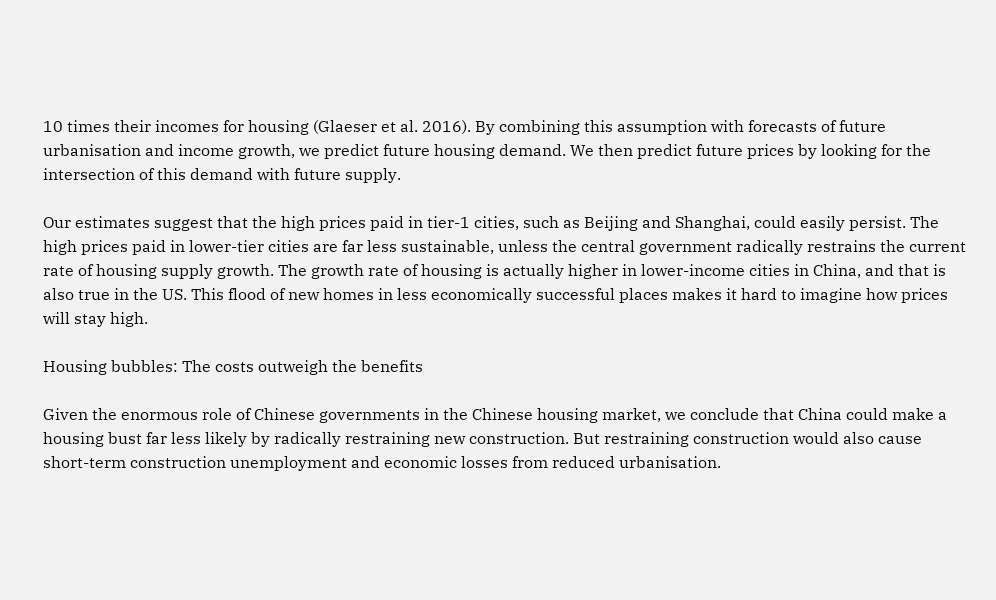10 times their incomes for housing (Glaeser et al. 2016). By combining this assumption with forecasts of future urbanisation and income growth, we predict future housing demand. We then predict future prices by looking for the intersection of this demand with future supply.

Our estimates suggest that the high prices paid in tier-1 cities, such as Beijing and Shanghai, could easily persist. The high prices paid in lower-tier cities are far less sustainable, unless the central government radically restrains the current rate of housing supply growth. The growth rate of housing is actually higher in lower-income cities in China, and that is also true in the US. This flood of new homes in less economically successful places makes it hard to imagine how prices will stay high.

Housing bubbles: The costs outweigh the benefits

Given the enormous role of Chinese governments in the Chinese housing market, we conclude that China could make a housing bust far less likely by radically restraining new construction. But restraining construction would also cause short-term construction unemployment and economic losses from reduced urbanisation.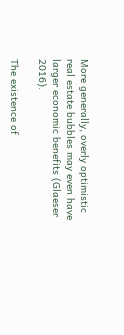More generally, overly optimistic real estate bubbles may even have larger economic benefits (Glaeser 2016).

The existence of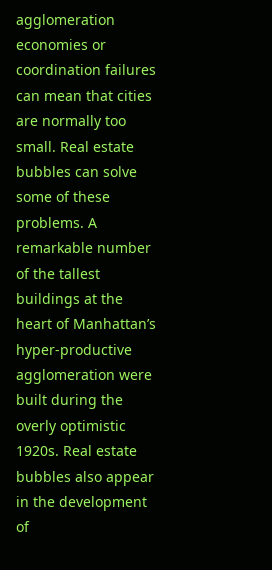agglomeration economies or coordination failures can mean that cities are normally too small. Real estate bubbles can solve some of these problems. A remarkable number of the tallest buildings at the heart of Manhattan’s hyper-productive agglomeration were built during the overly optimistic 1920s. Real estate bubbles also appear in the development of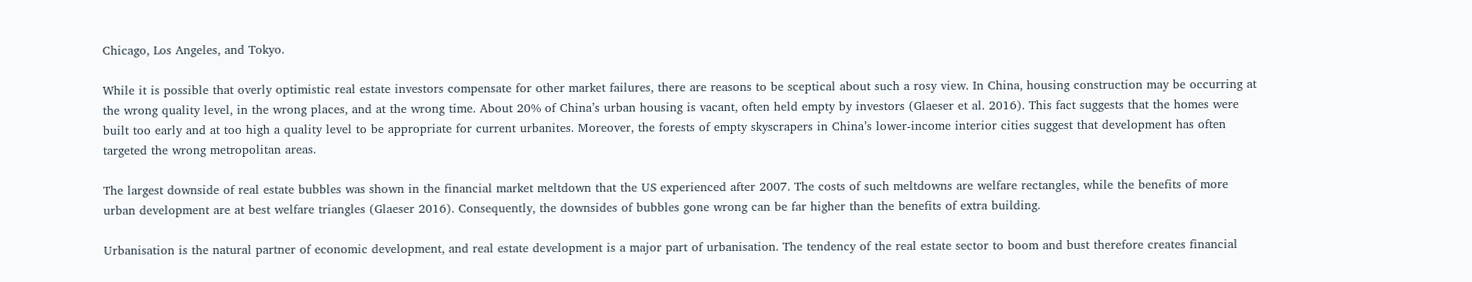Chicago, Los Angeles, and Tokyo.

While it is possible that overly optimistic real estate investors compensate for other market failures, there are reasons to be sceptical about such a rosy view. In China, housing construction may be occurring at the wrong quality level, in the wrong places, and at the wrong time. About 20% of China’s urban housing is vacant, often held empty by investors (Glaeser et al. 2016). This fact suggests that the homes were built too early and at too high a quality level to be appropriate for current urbanites. Moreover, the forests of empty skyscrapers in China’s lower-income interior cities suggest that development has often targeted the wrong metropolitan areas.

The largest downside of real estate bubbles was shown in the financial market meltdown that the US experienced after 2007. The costs of such meltdowns are welfare rectangles, while the benefits of more urban development are at best welfare triangles (Glaeser 2016). Consequently, the downsides of bubbles gone wrong can be far higher than the benefits of extra building.

Urbanisation is the natural partner of economic development, and real estate development is a major part of urbanisation. The tendency of the real estate sector to boom and bust therefore creates financial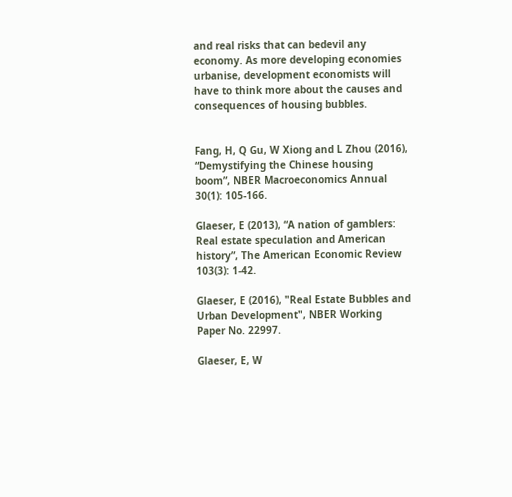and real risks that can bedevil any economy. As more developing economies urbanise, development economists will have to think more about the causes and consequences of housing bubbles.


Fang, H, Q Gu, W Xiong and L Zhou (2016), “Demystifying the Chinese housing boom”, NBER Macroeconomics Annual 30(1): 105-166.

Glaeser, E (2013), “A nation of gamblers: Real estate speculation and American history”, The American Economic Review 103(3): 1-42.

Glaeser, E (2016), "Real Estate Bubbles and Urban Development", NBER Working Paper No. 22997.

Glaeser, E, W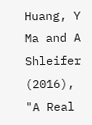Huang, Y Ma and A Shleifer (2016), "A Real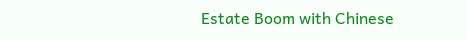Estate Boom with Chinese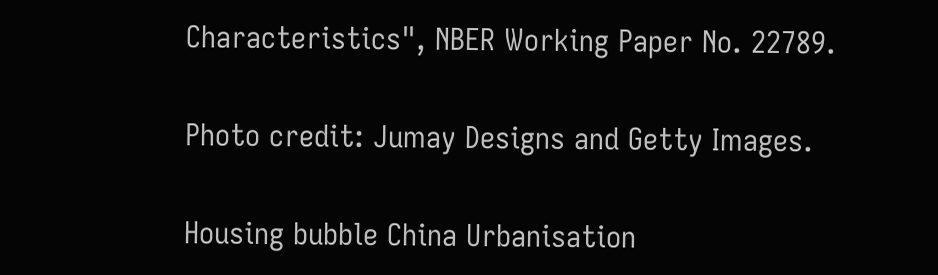Characteristics", NBER Working Paper No. 22789.

Photo credit: Jumay Designs and Getty Images.

Housing bubble China Urbanisation